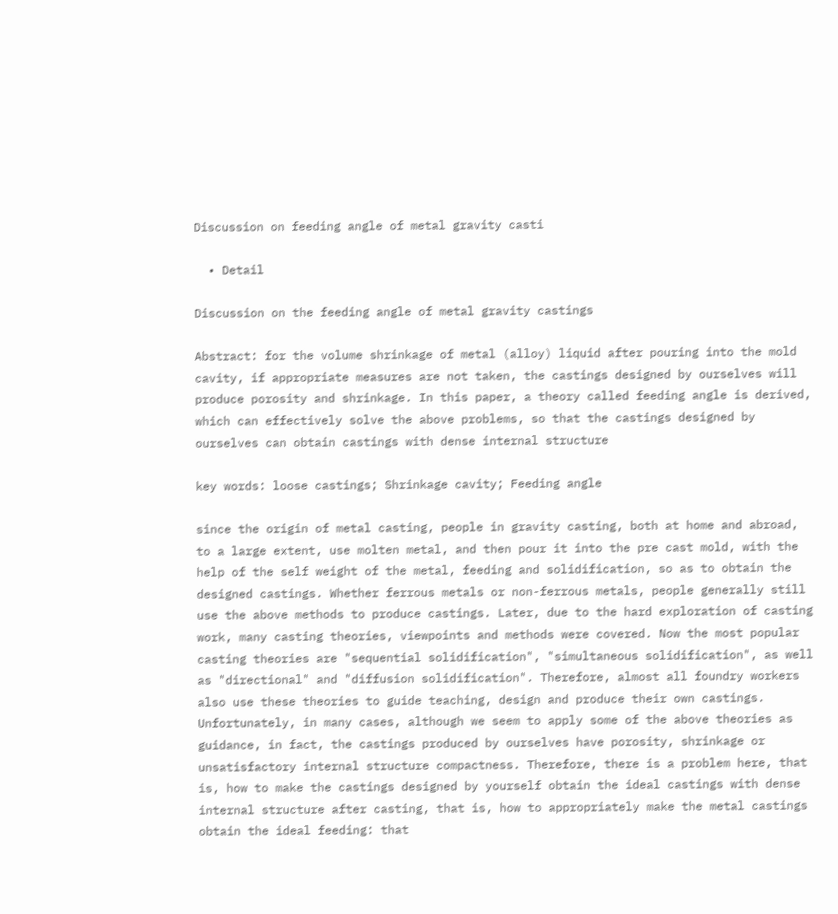Discussion on feeding angle of metal gravity casti

  • Detail

Discussion on the feeding angle of metal gravity castings

Abstract: for the volume shrinkage of metal (alloy) liquid after pouring into the mold cavity, if appropriate measures are not taken, the castings designed by ourselves will produce porosity and shrinkage. In this paper, a theory called feeding angle is derived, which can effectively solve the above problems, so that the castings designed by ourselves can obtain castings with dense internal structure

key words: loose castings; Shrinkage cavity; Feeding angle

since the origin of metal casting, people in gravity casting, both at home and abroad, to a large extent, use molten metal, and then pour it into the pre cast mold, with the help of the self weight of the metal, feeding and solidification, so as to obtain the designed castings. Whether ferrous metals or non-ferrous metals, people generally still use the above methods to produce castings. Later, due to the hard exploration of casting work, many casting theories, viewpoints and methods were covered. Now the most popular casting theories are "sequential solidification", "simultaneous solidification", as well as "directional" and "diffusion solidification". Therefore, almost all foundry workers also use these theories to guide teaching, design and produce their own castings. Unfortunately, in many cases, although we seem to apply some of the above theories as guidance, in fact, the castings produced by ourselves have porosity, shrinkage or unsatisfactory internal structure compactness. Therefore, there is a problem here, that is, how to make the castings designed by yourself obtain the ideal castings with dense internal structure after casting, that is, how to appropriately make the metal castings obtain the ideal feeding: that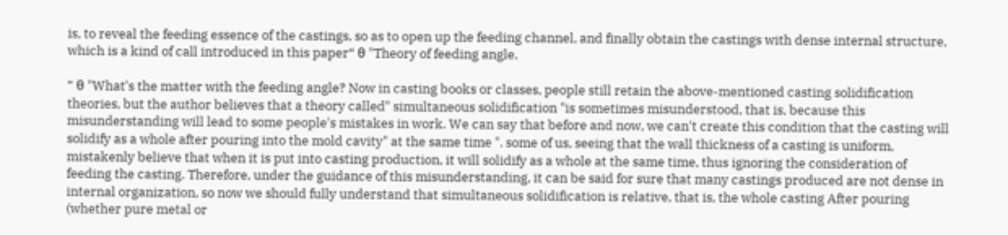is, to reveal the feeding essence of the castings, so as to open up the feeding channel, and finally obtain the castings with dense internal structure, which is a kind of call introduced in this paper“ θ "Theory of feeding angle.

" θ "What's the matter with the feeding angle? Now in casting books or classes, people still retain the above-mentioned casting solidification theories, but the author believes that a theory called" simultaneous solidification "is sometimes misunderstood, that is, because this misunderstanding will lead to some people's mistakes in work. We can say that before and now, we can't create this condition that the casting will solidify as a whole after pouring into the mold cavity" at the same time ". some of us, seeing that the wall thickness of a casting is uniform, mistakenly believe that when it is put into casting production, it will solidify as a whole at the same time, thus ignoring the consideration of feeding the casting. Therefore, under the guidance of this misunderstanding, it can be said for sure that many castings produced are not dense in internal organization, so now we should fully understand that simultaneous solidification is relative, that is, the whole casting After pouring (whether pure metal or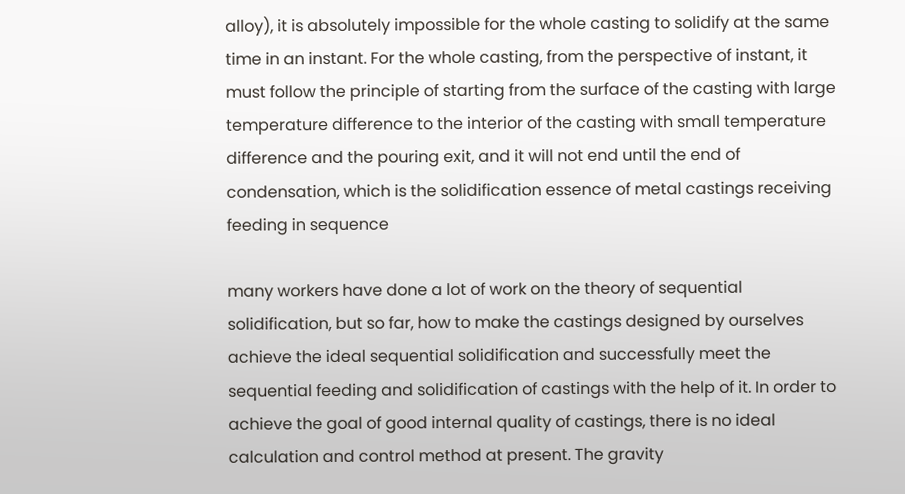alloy), it is absolutely impossible for the whole casting to solidify at the same time in an instant. For the whole casting, from the perspective of instant, it must follow the principle of starting from the surface of the casting with large temperature difference to the interior of the casting with small temperature difference and the pouring exit, and it will not end until the end of condensation, which is the solidification essence of metal castings receiving feeding in sequence

many workers have done a lot of work on the theory of sequential solidification, but so far, how to make the castings designed by ourselves achieve the ideal sequential solidification and successfully meet the sequential feeding and solidification of castings with the help of it. In order to achieve the goal of good internal quality of castings, there is no ideal calculation and control method at present. The gravity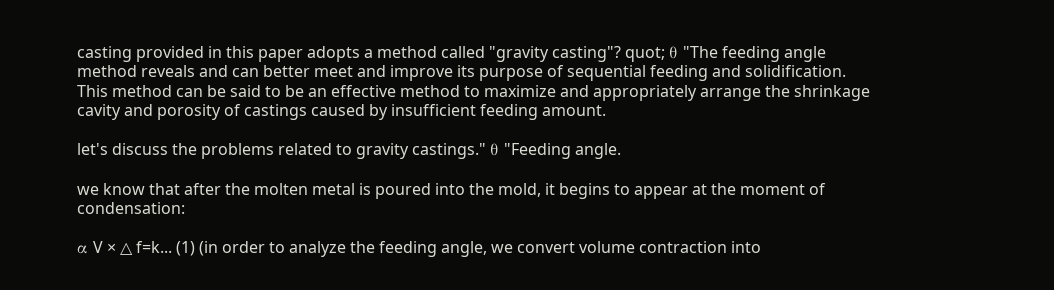casting provided in this paper adopts a method called "gravity casting"? quot; θ "The feeding angle method reveals and can better meet and improve its purpose of sequential feeding and solidification. This method can be said to be an effective method to maximize and appropriately arrange the shrinkage cavity and porosity of castings caused by insufficient feeding amount.

let's discuss the problems related to gravity castings." θ "Feeding angle.

we know that after the molten metal is poured into the mold, it begins to appear at the moment of condensation:

α V × △ f=k... (1) (in order to analyze the feeding angle, we convert volume contraction into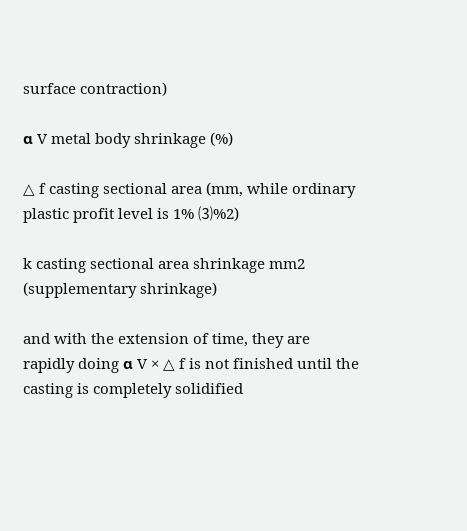surface contraction)

α V metal body shrinkage (%)

△ f casting sectional area (mm, while ordinary plastic profit level is 1% ⑶%2)

k casting sectional area shrinkage mm2 (supplementary shrinkage)

and with the extension of time, they are rapidly doing α V × △ f is not finished until the casting is completely solidified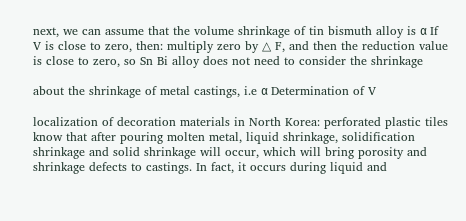next, we can assume that the volume shrinkage of tin bismuth alloy is α If V is close to zero, then: multiply zero by △ F, and then the reduction value is close to zero, so Sn Bi alloy does not need to consider the shrinkage

about the shrinkage of metal castings, i.e α Determination of V

localization of decoration materials in North Korea: perforated plastic tiles know that after pouring molten metal, liquid shrinkage, solidification shrinkage and solid shrinkage will occur, which will bring porosity and shrinkage defects to castings. In fact, it occurs during liquid and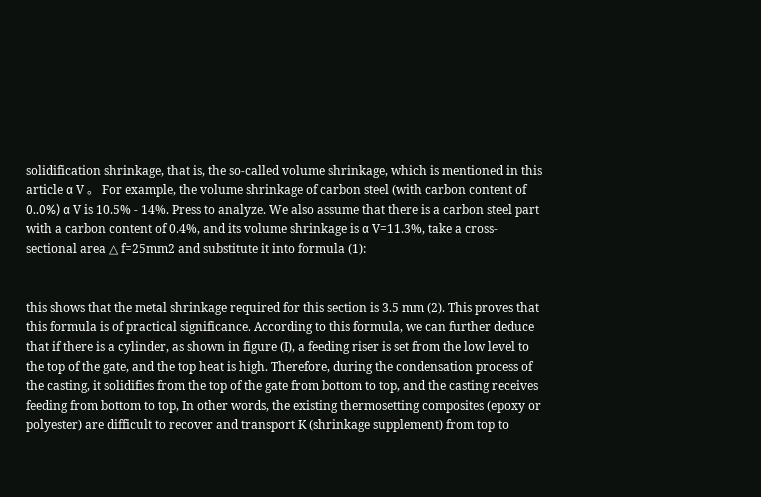solidification shrinkage, that is, the so-called volume shrinkage, which is mentioned in this article α V 。 For example, the volume shrinkage of carbon steel (with carbon content of 0..0%) α V is 10.5% - 14%. Press to analyze. We also assume that there is a carbon steel part with a carbon content of 0.4%, and its volume shrinkage is α V=11.3%, take a cross-sectional area △ f=25mm2 and substitute it into formula (1):


this shows that the metal shrinkage required for this section is 3.5 mm (2). This proves that this formula is of practical significance. According to this formula, we can further deduce that if there is a cylinder, as shown in figure (I), a feeding riser is set from the low level to the top of the gate, and the top heat is high. Therefore, during the condensation process of the casting, it solidifies from the top of the gate from bottom to top, and the casting receives feeding from bottom to top, In other words, the existing thermosetting composites (epoxy or polyester) are difficult to recover and transport K (shrinkage supplement) from top to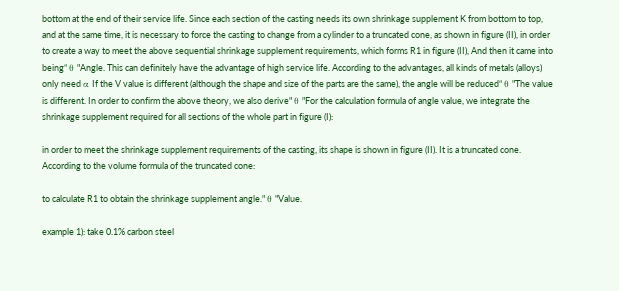bottom at the end of their service life. Since each section of the casting needs its own shrinkage supplement K from bottom to top, and at the same time, it is necessary to force the casting to change from a cylinder to a truncated cone, as shown in figure (II), in order to create a way to meet the above sequential shrinkage supplement requirements, which forms R1 in figure (II), And then it came into being“ θ "Angle. This can definitely have the advantage of high service life. According to the advantages, all kinds of metals (alloys) only need α If the V value is different (although the shape and size of the parts are the same), the angle will be reduced“ θ "The value is different. In order to confirm the above theory, we also derive" θ "For the calculation formula of angle value, we integrate the shrinkage supplement required for all sections of the whole part in figure (I):

in order to meet the shrinkage supplement requirements of the casting, its shape is shown in figure (II). It is a truncated cone. According to the volume formula of the truncated cone:

to calculate R1 to obtain the shrinkage supplement angle." θ "Value.

example 1): take 0.1% carbon steel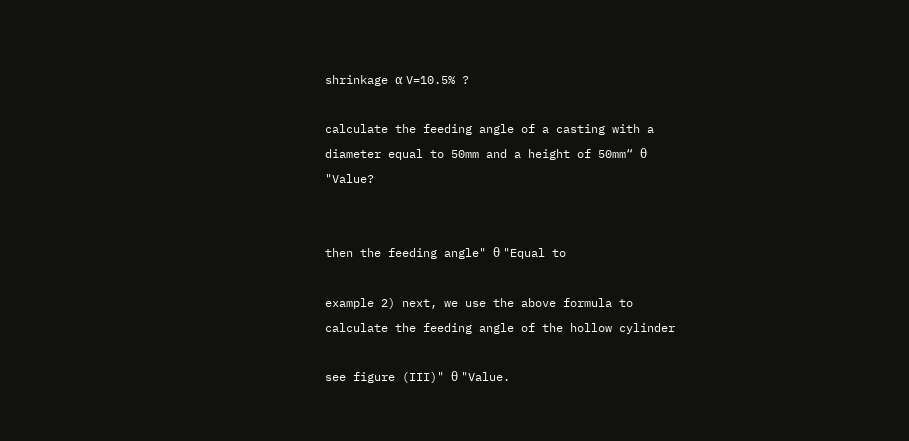shrinkage α V=10.5% ?

calculate the feeding angle of a casting with a diameter equal to 50mm and a height of 50mm“ θ "Value?


then the feeding angle" θ "Equal to

example 2) next, we use the above formula to calculate the feeding angle of the hollow cylinder

see figure (III)" θ "Value.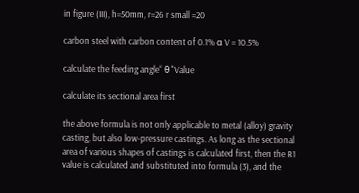in figure (III), h=50mm, r=26 r small =20

carbon steel with carbon content of 0.1% α V = 10.5%

calculate the feeding angle“ θ "Value

calculate its sectional area first

the above formula is not only applicable to metal (alloy) gravity casting, but also low-pressure castings. As long as the sectional area of various shapes of castings is calculated first, then the R1 value is calculated and substituted into formula (3), and the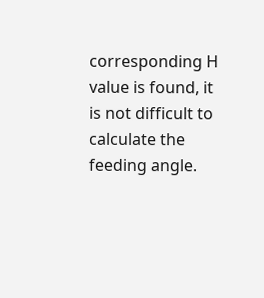corresponding H value is found, it is not difficult to calculate the feeding angle.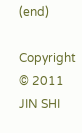(end)

Copyright © 2011 JIN SHI